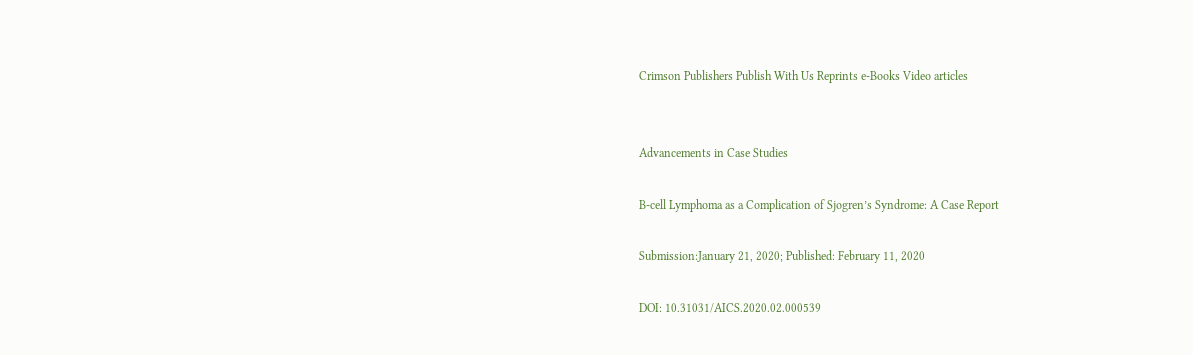Crimson Publishers Publish With Us Reprints e-Books Video articles


Advancements in Case Studies

B-cell Lymphoma as a Complication of Sjogren’s Syndrome: A Case Report

Submission:January 21, 2020; Published: February 11, 2020

DOI: 10.31031/AICS.2020.02.000539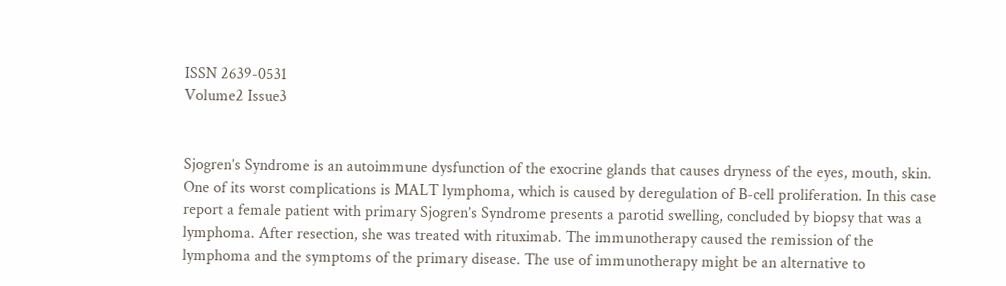ISSN 2639-0531
Volume2 Issue3


Sjogren’s Syndrome is an autoimmune dysfunction of the exocrine glands that causes dryness of the eyes, mouth, skin. One of its worst complications is MALT lymphoma, which is caused by deregulation of B-cell proliferation. In this case report a female patient with primary Sjogren’s Syndrome presents a parotid swelling, concluded by biopsy that was a lymphoma. After resection, she was treated with rituximab. The immunotherapy caused the remission of the lymphoma and the symptoms of the primary disease. The use of immunotherapy might be an alternative to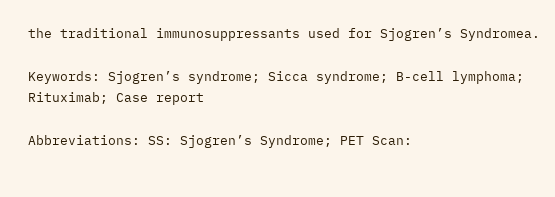the traditional immunosuppressants used for Sjogren’s Syndromea.

Keywords: Sjogren’s syndrome; Sicca syndrome; B-cell lymphoma; Rituximab; Case report

Abbreviations: SS: Sjogren’s Syndrome; PET Scan: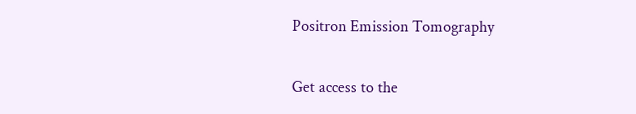Positron Emission Tomography

Get access to the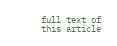full text of this article